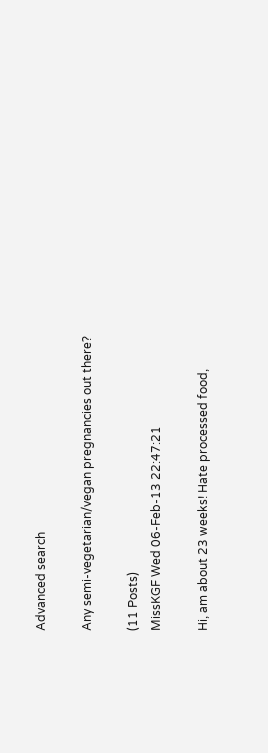Advanced search

Any semi-vegetarian/vegan pregnancies out there?

(11 Posts)
MissKGF Wed 06-Feb-13 22:47:21

Hi, am about 23 weeks! Hate processed food,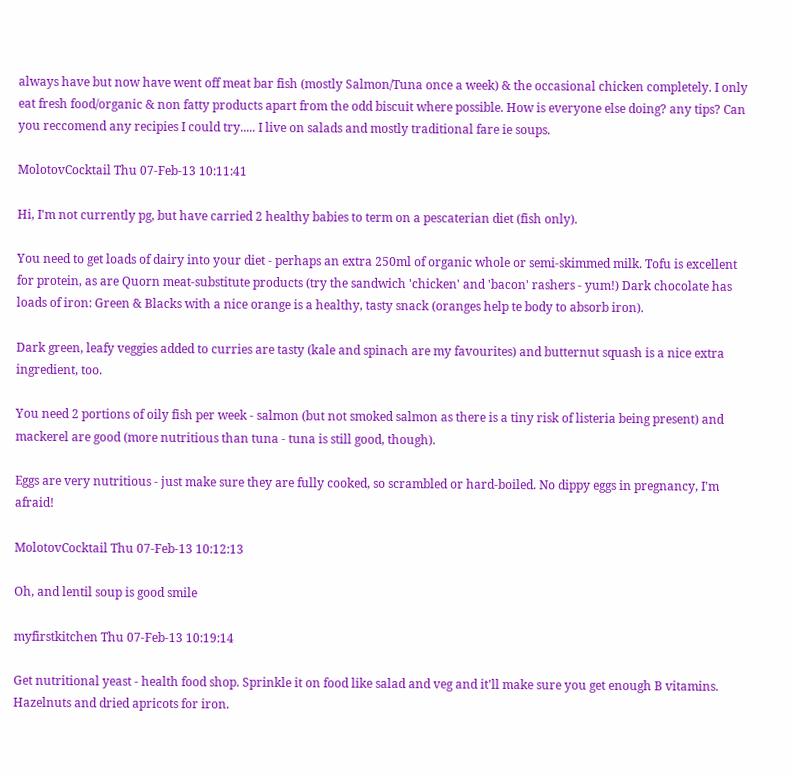always have but now have went off meat bar fish (mostly Salmon/Tuna once a week) & the occasional chicken completely. I only eat fresh food/organic & non fatty products apart from the odd biscuit where possible. How is everyone else doing? any tips? Can you reccomend any recipies I could try..... I live on salads and mostly traditional fare ie soups.

MolotovCocktail Thu 07-Feb-13 10:11:41

Hi, I'm not currently pg, but have carried 2 healthy babies to term on a pescaterian diet (fish only).

You need to get loads of dairy into your diet - perhaps an extra 250ml of organic whole or semi-skimmed milk. Tofu is excellent for protein, as are Quorn meat-substitute products (try the sandwich 'chicken' and 'bacon' rashers - yum!) Dark chocolate has loads of iron: Green & Blacks with a nice orange is a healthy, tasty snack (oranges help te body to absorb iron).

Dark green, leafy veggies added to curries are tasty (kale and spinach are my favourites) and butternut squash is a nice extra ingredient, too.

You need 2 portions of oily fish per week - salmon (but not smoked salmon as there is a tiny risk of listeria being present) and mackerel are good (more nutritious than tuna - tuna is still good, though).

Eggs are very nutritious - just make sure they are fully cooked, so scrambled or hard-boiled. No dippy eggs in pregnancy, I'm afraid!

MolotovCocktail Thu 07-Feb-13 10:12:13

Oh, and lentil soup is good smile

myfirstkitchen Thu 07-Feb-13 10:19:14

Get nutritional yeast - health food shop. Sprinkle it on food like salad and veg and it'll make sure you get enough B vitamins.
Hazelnuts and dried apricots for iron.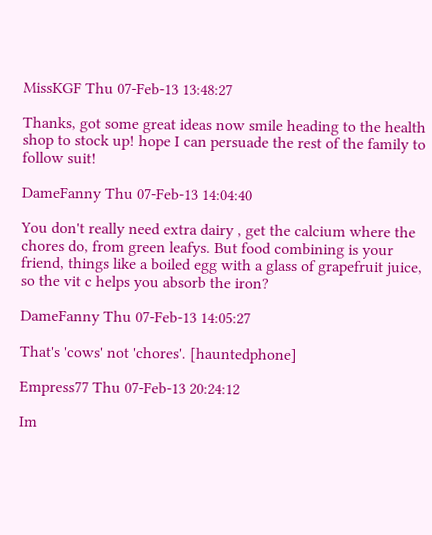MissKGF Thu 07-Feb-13 13:48:27

Thanks, got some great ideas now smile heading to the health shop to stock up! hope I can persuade the rest of the family to follow suit!

DameFanny Thu 07-Feb-13 14:04:40

You don't really need extra dairy , get the calcium where the chores do, from green leafys. But food combining is your friend, things like a boiled egg with a glass of grapefruit juice, so the vit c helps you absorb the iron?

DameFanny Thu 07-Feb-13 14:05:27

That's 'cows' not 'chores'. [hauntedphone]

Empress77 Thu 07-Feb-13 20:24:12

Im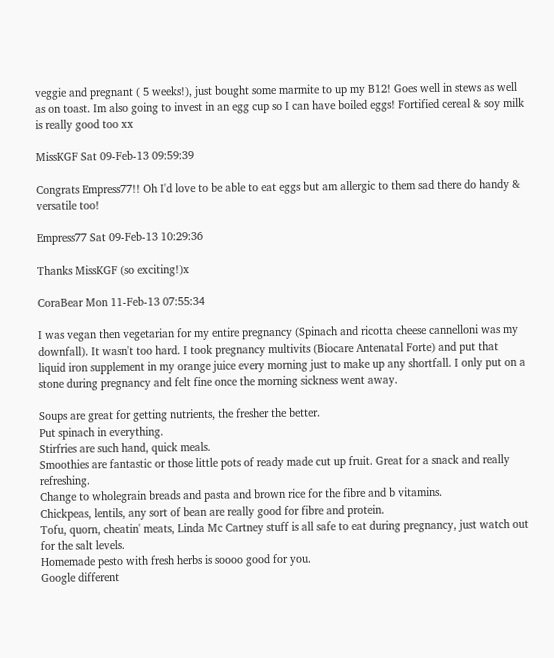veggie and pregnant ( 5 weeks!), just bought some marmite to up my B12! Goes well in stews as well as on toast. Im also going to invest in an egg cup so I can have boiled eggs! Fortified cereal & soy milk is really good too xx

MissKGF Sat 09-Feb-13 09:59:39

Congrats Empress77!! Oh I'd love to be able to eat eggs but am allergic to them sad there do handy & versatile too!

Empress77 Sat 09-Feb-13 10:29:36

Thanks MissKGF (so exciting!)x

CoraBear Mon 11-Feb-13 07:55:34

I was vegan then vegetarian for my entire pregnancy (Spinach and ricotta cheese cannelloni was my downfall). It wasn't too hard. I took pregnancy multivits (Biocare Antenatal Forte) and put that liquid iron supplement in my orange juice every morning just to make up any shortfall. I only put on a stone during pregnancy and felt fine once the morning sickness went away.

Soups are great for getting nutrients, the fresher the better.
Put spinach in everything.
Stirfries are such hand, quick meals.
Smoothies are fantastic or those little pots of ready made cut up fruit. Great for a snack and really refreshing.
Change to wholegrain breads and pasta and brown rice for the fibre and b vitamins.
Chickpeas, lentils, any sort of bean are really good for fibre and protein.
Tofu, quorn, cheatin' meats, Linda Mc Cartney stuff is all safe to eat during pregnancy, just watch out for the salt levels.
Homemade pesto with fresh herbs is soooo good for you.
Google different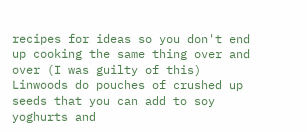recipes for ideas so you don't end up cooking the same thing over and over (I was guilty of this)
Linwoods do pouches of crushed up seeds that you can add to soy yoghurts and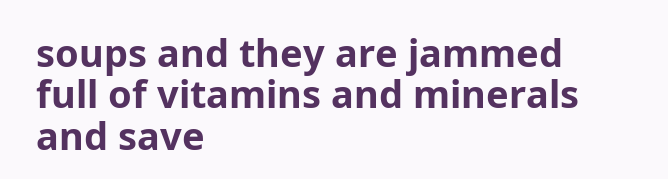soups and they are jammed full of vitamins and minerals and save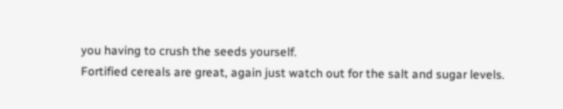you having to crush the seeds yourself.
Fortified cereals are great, again just watch out for the salt and sugar levels.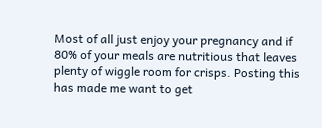Most of all just enjoy your pregnancy and if 80% of your meals are nutritious that leaves plenty of wiggle room for crisps. Posting this has made me want to get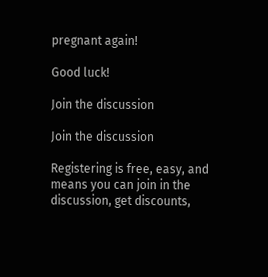pregnant again!

Good luck!

Join the discussion

Join the discussion

Registering is free, easy, and means you can join in the discussion, get discounts,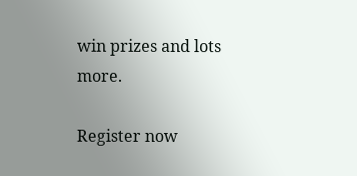win prizes and lots more.

Register now